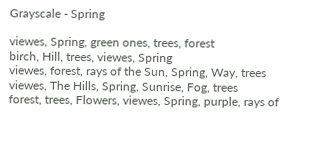Grayscale - Spring

viewes, Spring, green ones, trees, forest
birch, Hill, trees, viewes, Spring
viewes, forest, rays of the Sun, Spring, Way, trees
viewes, The Hills, Spring, Sunrise, Fog, trees
forest, trees, Flowers, viewes, Spring, purple, rays of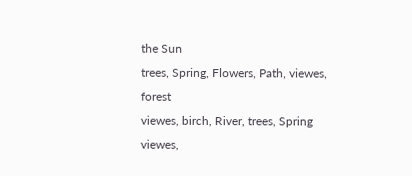the Sun
trees, Spring, Flowers, Path, viewes, forest
viewes, birch, River, trees, Spring
viewes,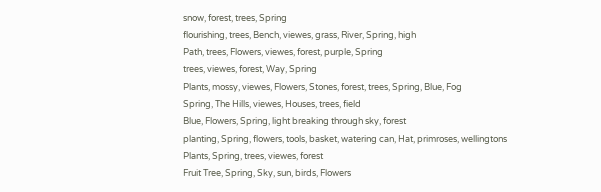snow, forest, trees, Spring
flourishing, trees, Bench, viewes, grass, River, Spring, high
Path, trees, Flowers, viewes, forest, purple, Spring
trees, viewes, forest, Way, Spring
Plants, mossy, viewes, Flowers, Stones, forest, trees, Spring, Blue, Fog
Spring, The Hills, viewes, Houses, trees, field
Blue, Flowers, Spring, light breaking through sky, forest
planting, Spring, flowers, tools, basket, watering can, Hat, primroses, wellingtons
Plants, Spring, trees, viewes, forest
Fruit Tree, Spring, Sky, sun, birds, Flowers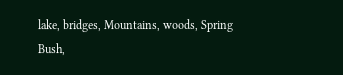lake, bridges, Mountains, woods, Spring
Bush,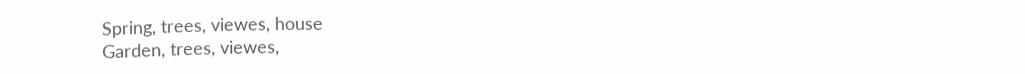Spring, trees, viewes, house
Garden, trees, viewes,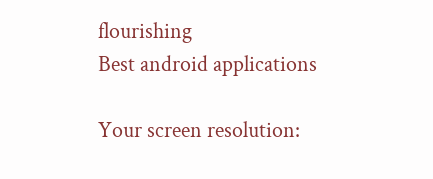flourishing
Best android applications

Your screen resolution: